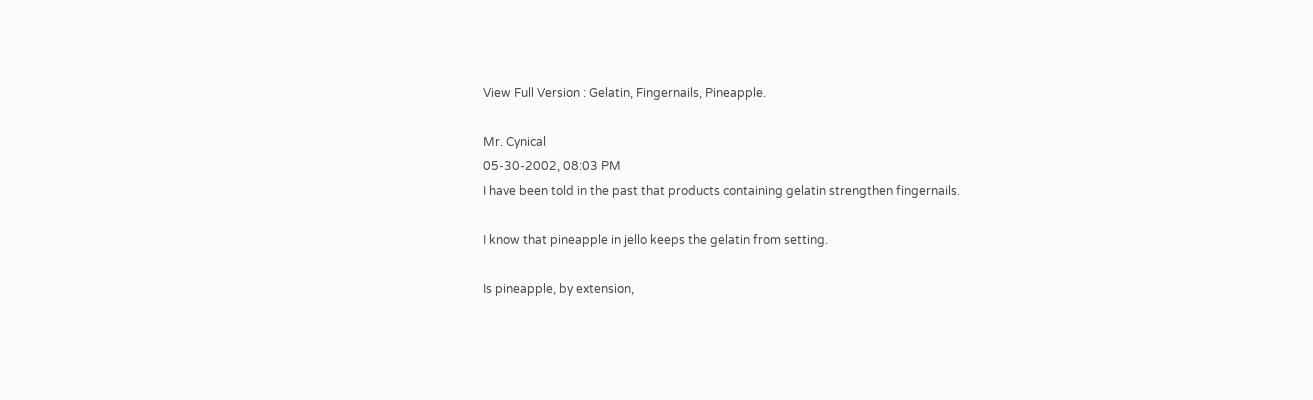View Full Version : Gelatin, Fingernails, Pineapple.

Mr. Cynical
05-30-2002, 08:03 PM
I have been told in the past that products containing gelatin strengthen fingernails.

I know that pineapple in jello keeps the gelatin from setting.

Is pineapple, by extension,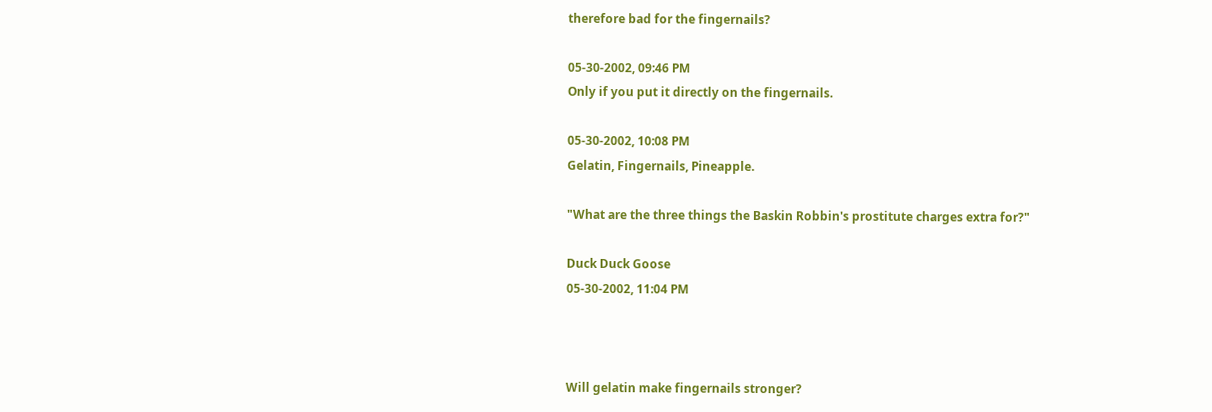therefore bad for the fingernails?

05-30-2002, 09:46 PM
Only if you put it directly on the fingernails.

05-30-2002, 10:08 PM
Gelatin, Fingernails, Pineapple.

"What are the three things the Baskin Robbin's prostitute charges extra for?"

Duck Duck Goose
05-30-2002, 11:04 PM



Will gelatin make fingernails stronger?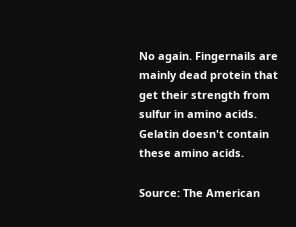No again. Fingernails are mainly dead protein that get their strength from sulfur in amino acids. Gelatin doesn't contain these amino acids.

Source: The American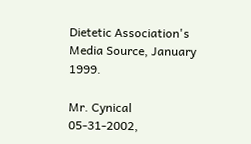Dietetic Association's Media Source, January 1999.

Mr. Cynical
05-31-2002,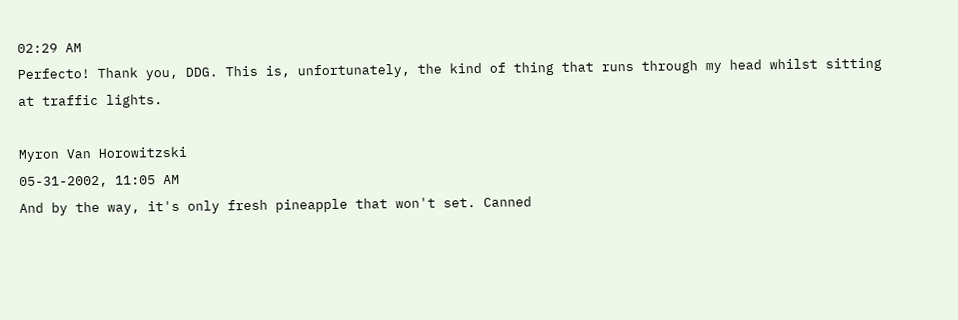02:29 AM
Perfecto! Thank you, DDG. This is, unfortunately, the kind of thing that runs through my head whilst sitting at traffic lights.

Myron Van Horowitzski
05-31-2002, 11:05 AM
And by the way, it's only fresh pineapple that won't set. Canned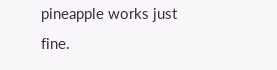pineapple works just fine.